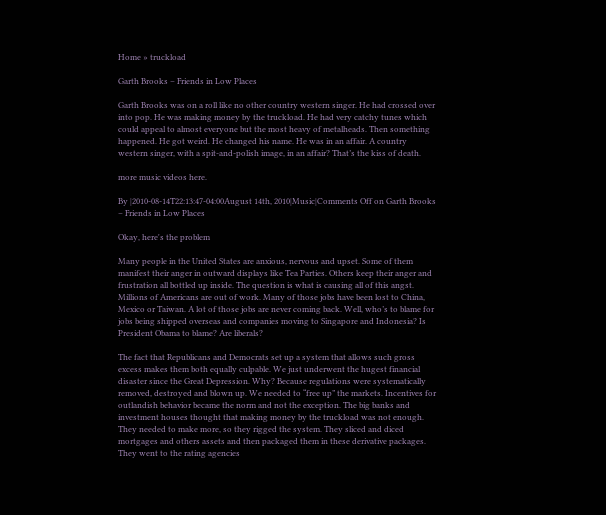Home » truckload

Garth Brooks – Friends in Low Places

Garth Brooks was on a roll like no other country western singer. He had crossed over into pop. He was making money by the truckload. He had very catchy tunes which could appeal to almost everyone but the most heavy of metalheads. Then something happened. He got weird. He changed his name. He was in an affair. A country western singer, with a spit-and-polish image, in an affair? That’s the kiss of death.

more music videos here.

By |2010-08-14T22:13:47-04:00August 14th, 2010|Music|Comments Off on Garth Brooks – Friends in Low Places

Okay, here's the problem

Many people in the United States are anxious, nervous and upset. Some of them manifest their anger in outward displays like Tea Parties. Others keep their anger and frustration all bottled up inside. The question is what is causing all of this angst. Millions of Americans are out of work. Many of those jobs have been lost to China, Mexico or Taiwan. A lot of those jobs are never coming back. Well, who’s to blame for jobs being shipped overseas and companies moving to Singapore and Indonesia? Is President Obama to blame? Are liberals?

The fact that Republicans and Democrats set up a system that allows such gross excess makes them both equally culpable. We just underwent the hugest financial disaster since the Great Depression. Why? Because regulations were systematically removed, destroyed and blown up. We needed to “free up” the markets. Incentives for outlandish behavior became the norm and not the exception. The big banks and investment houses thought that making money by the truckload was not enough. They needed to make more, so they rigged the system. They sliced and diced mortgages and others assets and then packaged them in these derivative packages. They went to the rating agencies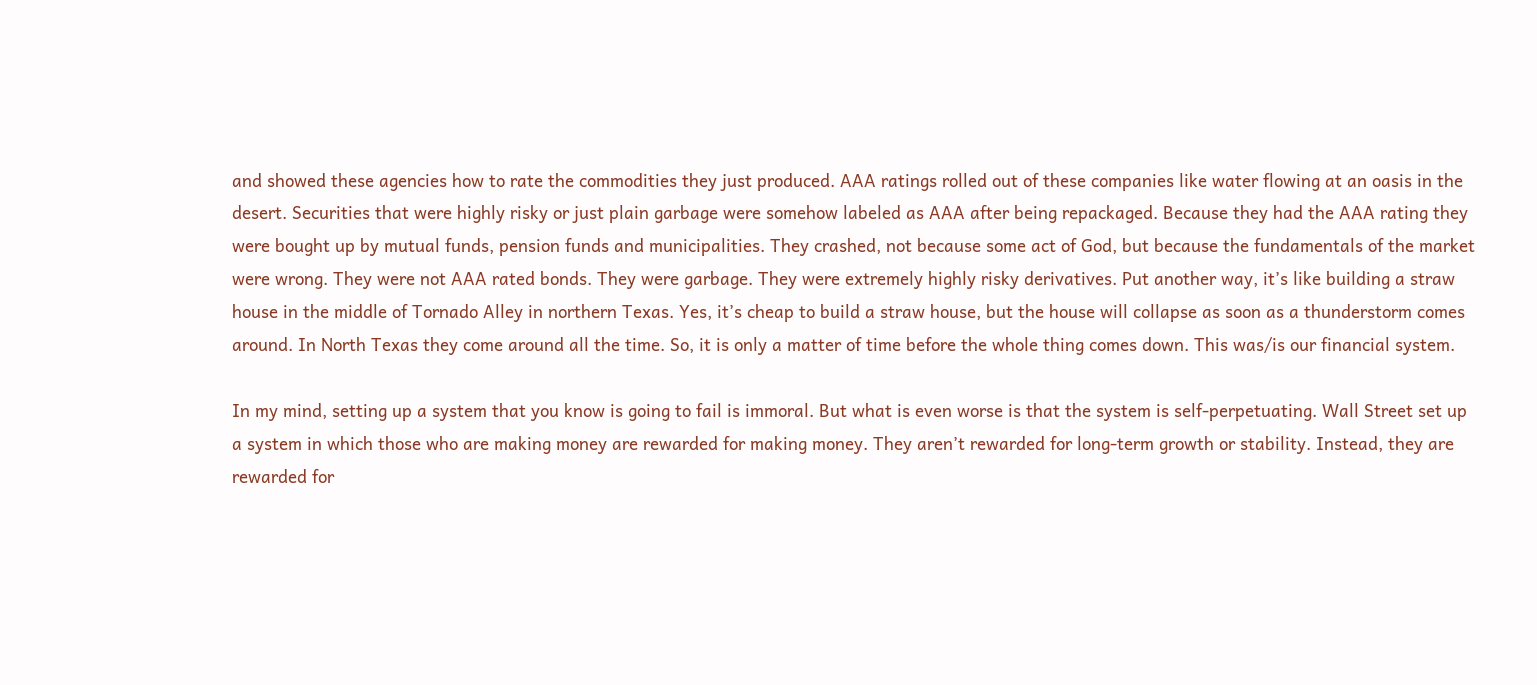and showed these agencies how to rate the commodities they just produced. AAA ratings rolled out of these companies like water flowing at an oasis in the desert. Securities that were highly risky or just plain garbage were somehow labeled as AAA after being repackaged. Because they had the AAA rating they were bought up by mutual funds, pension funds and municipalities. They crashed, not because some act of God, but because the fundamentals of the market were wrong. They were not AAA rated bonds. They were garbage. They were extremely highly risky derivatives. Put another way, it’s like building a straw house in the middle of Tornado Alley in northern Texas. Yes, it’s cheap to build a straw house, but the house will collapse as soon as a thunderstorm comes around. In North Texas they come around all the time. So, it is only a matter of time before the whole thing comes down. This was/is our financial system.

In my mind, setting up a system that you know is going to fail is immoral. But what is even worse is that the system is self-perpetuating. Wall Street set up a system in which those who are making money are rewarded for making money. They aren’t rewarded for long-term growth or stability. Instead, they are rewarded for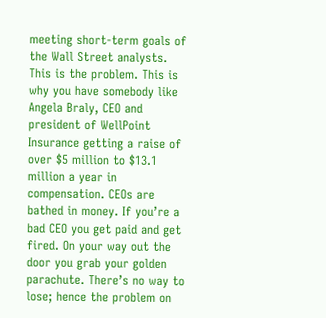meeting short-term goals of the Wall Street analysts. This is the problem. This is why you have somebody like Angela Braly, CEO and president of WellPoint Insurance getting a raise of over $5 million to $13.1 million a year in compensation. CEOs are bathed in money. If you’re a bad CEO you get paid and get fired. On your way out the door you grab your golden parachute. There’s no way to lose; hence the problem on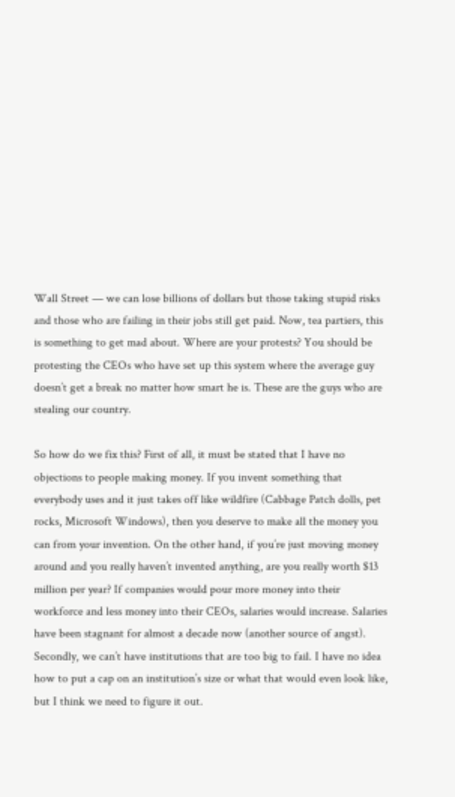Wall Street — we can lose billions of dollars but those taking stupid risks and those who are failing in their jobs still get paid. Now, tea partiers, this is something to get mad about. Where are your protests? You should be protesting the CEOs who have set up this system where the average guy doesn’t get a break no matter how smart he is. These are the guys who are stealing our country.

So how do we fix this? First of all, it must be stated that I have no objections to people making money. If you invent something that everybody uses and it just takes off like wildfire (Cabbage Patch dolls, pet rocks, Microsoft Windows), then you deserve to make all the money you can from your invention. On the other hand, if you’re just moving money around and you really haven’t invented anything, are you really worth $13 million per year? If companies would pour more money into their workforce and less money into their CEOs, salaries would increase. Salaries have been stagnant for almost a decade now (another source of angst). Secondly, we can’t have institutions that are too big to fail. I have no idea how to put a cap on an institution’s size or what that would even look like, but I think we need to figure it out.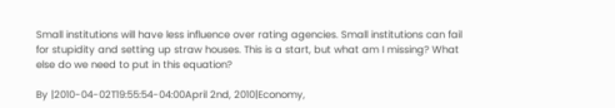Small institutions will have less influence over rating agencies. Small institutions can fail for stupidity and setting up straw houses. This is a start, but what am I missing? What else do we need to put in this equation?

By |2010-04-02T19:55:54-04:00April 2nd, 2010|Economy,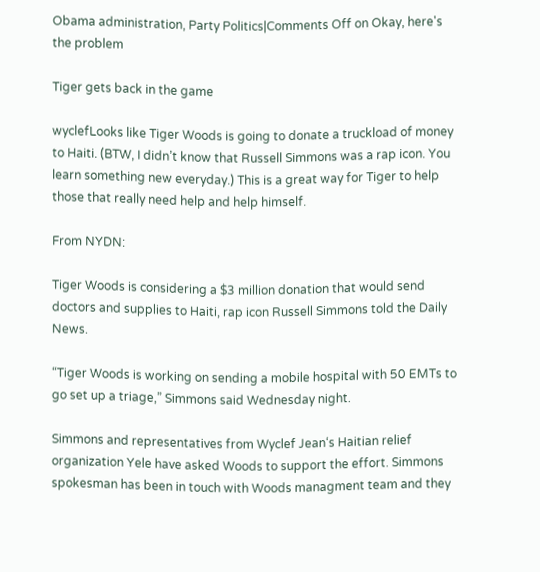Obama administration, Party Politics|Comments Off on Okay, here's the problem

Tiger gets back in the game

wyclefLooks like Tiger Woods is going to donate a truckload of money to Haiti. (BTW, I didn’t know that Russell Simmons was a rap icon. You learn something new everyday.) This is a great way for Tiger to help those that really need help and help himself.

From NYDN:

Tiger Woods is considering a $3 million donation that would send doctors and supplies to Haiti, rap icon Russell Simmons told the Daily News.

“Tiger Woods is working on sending a mobile hospital with 50 EMTs to go set up a triage,” Simmons said Wednesday night.

Simmons and representatives from Wyclef Jean‘s Haitian relief organization Yele have asked Woods to support the effort. Simmons spokesman has been in touch with Woods managment team and they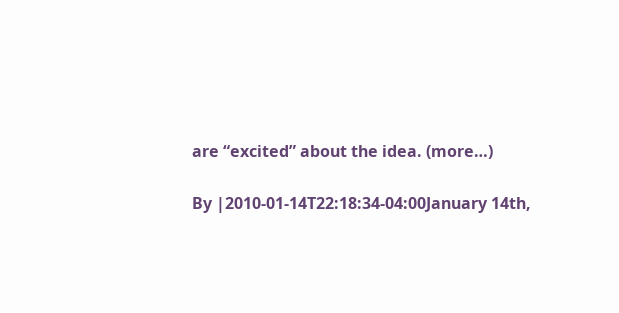are “excited” about the idea. (more…)

By |2010-01-14T22:18:34-04:00January 14th,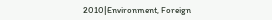2010|Environment, Foreign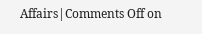Affairs|Comments Off on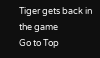Tiger gets back in the game
Go to Top